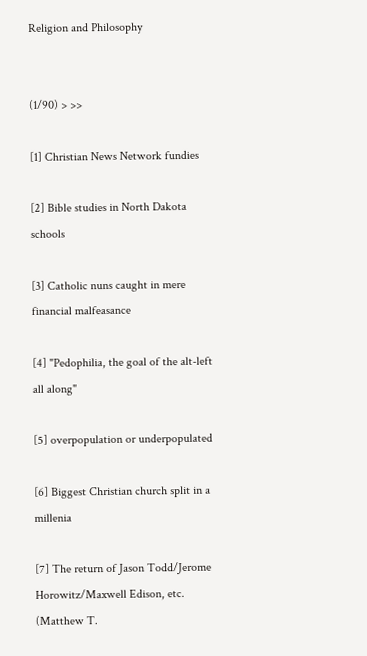Religion and Philosophy


(1/90) > >>

[1] Christian News Network fundies

[2] Bible studies in North Dakota schools

[3] Catholic nuns caught in mere financial malfeasance

[4] "Pedophilia, the goal of the alt-left all along"

[5] overpopulation or underpopulated

[6] Biggest Christian church split in a millenia

[7] The return of Jason Todd/Jerome Horowitz/Maxwell Edison, etc. (Matthew T.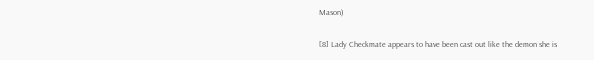Mason)

[8] Lady Checkmate appears to have been cast out like the demon she is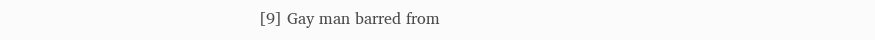[9] Gay man barred from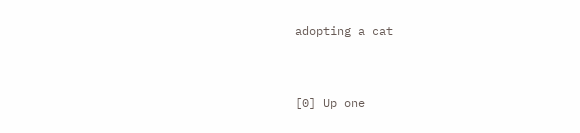adopting a cat


[0] Up one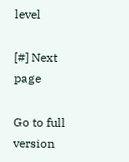level

[#] Next page

Go to full version